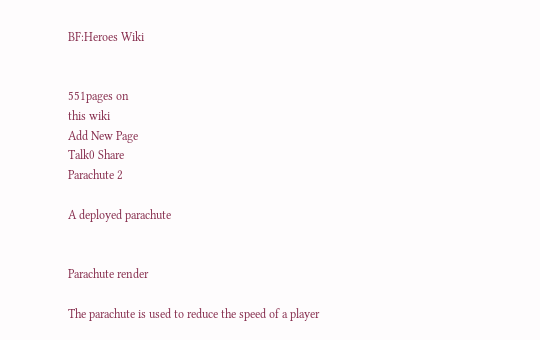BF:Heroes Wiki


551pages on
this wiki
Add New Page
Talk0 Share
Parachute 2

A deployed parachute


Parachute render

The parachute is used to reduce the speed of a player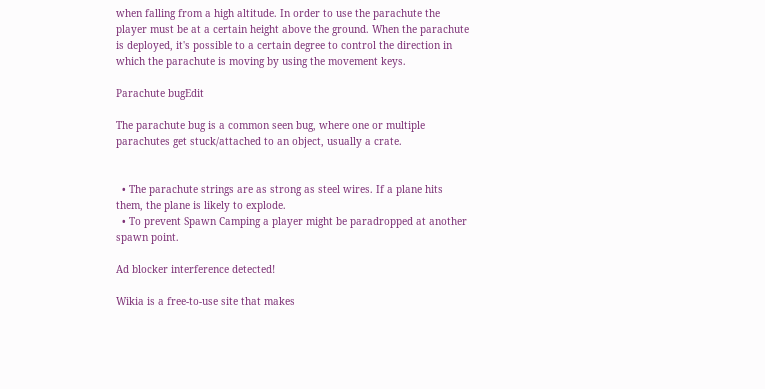when falling from a high altitude. In order to use the parachute the player must be at a certain height above the ground. When the parachute is deployed, it's possible to a certain degree to control the direction in which the parachute is moving by using the movement keys.

Parachute bugEdit

The parachute bug is a common seen bug, where one or multiple parachutes get stuck/attached to an object, usually a crate.


  • The parachute strings are as strong as steel wires. If a plane hits them, the plane is likely to explode.
  • To prevent Spawn Camping a player might be paradropped at another spawn point.

Ad blocker interference detected!

Wikia is a free-to-use site that makes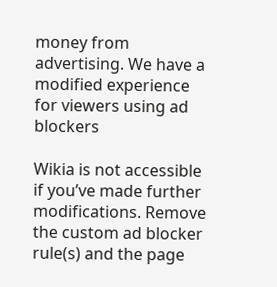money from advertising. We have a modified experience for viewers using ad blockers

Wikia is not accessible if you’ve made further modifications. Remove the custom ad blocker rule(s) and the page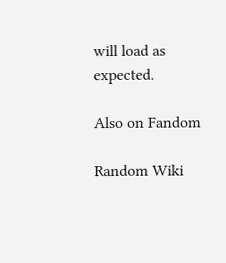will load as expected.

Also on Fandom

Random Wiki